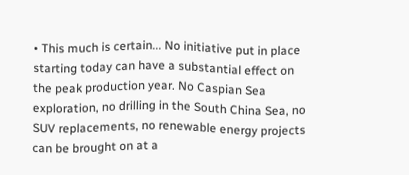• This much is certain... No initiative put in place starting today can have a substantial effect on the peak production year. No Caspian Sea exploration, no drilling in the South China Sea, no SUV replacements, no renewable energy projects can be brought on at a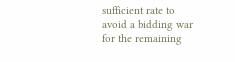sufficient rate to avoid a bidding war for the remaining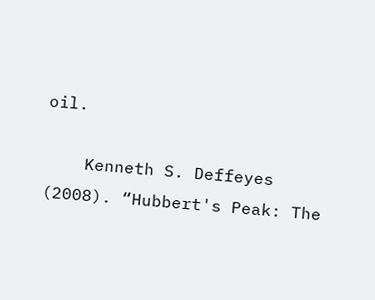oil.

    Kenneth S. Deffeyes (2008). “Hubbert's Peak: The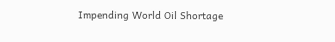Impending World Oil Shortage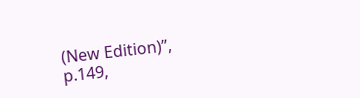(New Edition)”, p.149,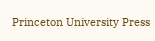Princeton University Press